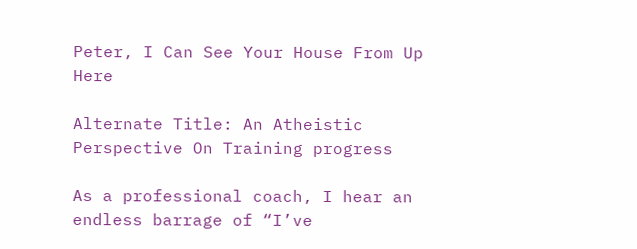Peter, I Can See Your House From Up Here

Alternate Title: An Atheistic Perspective On Training progress

As a professional coach, I hear an endless barrage of “I’ve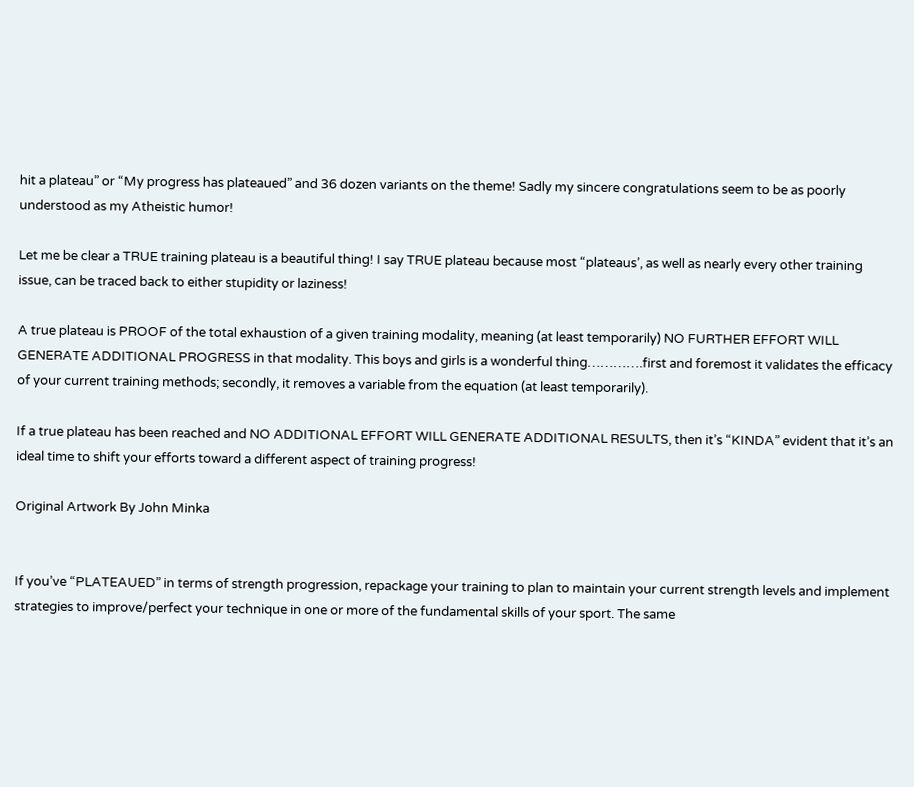hit a plateau” or “My progress has plateaued” and 36 dozen variants on the theme! Sadly my sincere congratulations seem to be as poorly understood as my Atheistic humor!

Let me be clear a TRUE training plateau is a beautiful thing! I say TRUE plateau because most “plateaus’, as well as nearly every other training issue, can be traced back to either stupidity or laziness!

A true plateau is PROOF of the total exhaustion of a given training modality, meaning (at least temporarily) NO FURTHER EFFORT WILL GENERATE ADDITIONAL PROGRESS in that modality. This boys and girls is a wonderful thing………….first and foremost it validates the efficacy of your current training methods; secondly, it removes a variable from the equation (at least temporarily).

If a true plateau has been reached and NO ADDITIONAL EFFORT WILL GENERATE ADDITIONAL RESULTS, then it’s “KINDA” evident that it’s an ideal time to shift your efforts toward a different aspect of training progress!

Original Artwork By John Minka


If you’ve “PLATEAUED” in terms of strength progression, repackage your training to plan to maintain your current strength levels and implement strategies to improve/perfect your technique in one or more of the fundamental skills of your sport. The same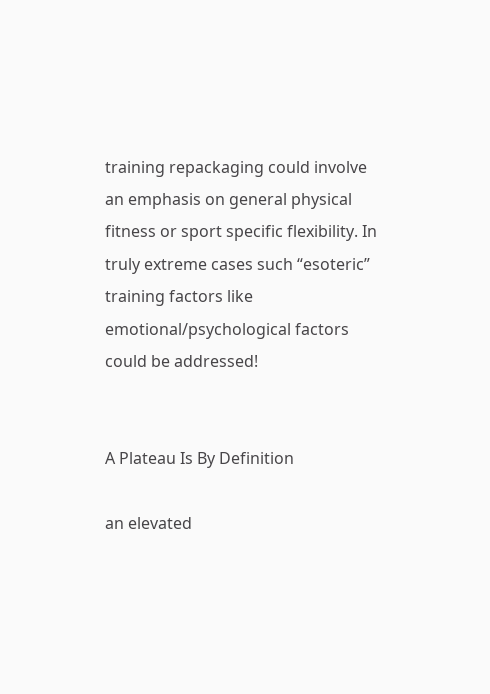training repackaging could involve an emphasis on general physical fitness or sport specific flexibility. In truly extreme cases such “esoteric” training factors like emotional/psychological factors could be addressed!


A Plateau Is By Definition

an elevated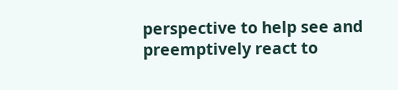perspective to help see and preemptively react to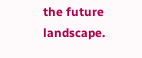the future landscape.